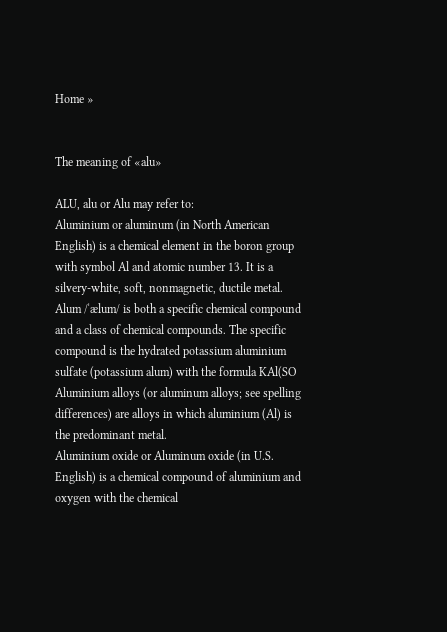Home »


The meaning of «alu»

ALU, alu or Alu may refer to:
Aluminium or aluminum (in North American English) is a chemical element in the boron group with symbol Al and atomic number 13. It is a silvery-white, soft, nonmagnetic, ductile metal.
Alum /ˈælum/ is both a specific chemical compound and a class of chemical compounds. The specific compound is the hydrated potassium aluminium sulfate (potassium alum) with the formula KAl(SO
Aluminium alloys (or aluminum alloys; see spelling differences) are alloys in which aluminium (Al) is the predominant metal.
Aluminium oxide or Aluminum oxide (in U.S. English) is a chemical compound of aluminium and oxygen with the chemical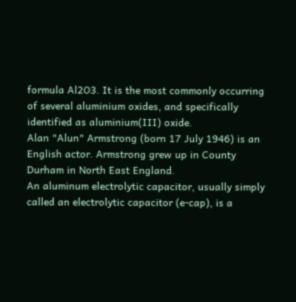formula Al2O3. It is the most commonly occurring of several aluminium oxides, and specifically identified as aluminium(III) oxide.
Alan "Alun" Armstrong (born 17 July 1946) is an English actor. Armstrong grew up in County Durham in North East England.
An aluminum electrolytic capacitor, usually simply called an electrolytic capacitor (e-cap), is a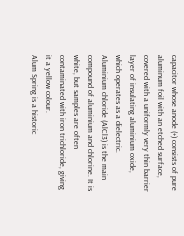capacitor whose anode (+) consists of pure aluminum foil with an etched surface, covered with a uniformly very thin barrier layer of insulating aluminium oxide, which operates as a dielectric.
Aluminium chloride (AlCl3) is the main compound of aluminium and chlorine. It is white, but samples are often contaminated with iron trichloride, giving it a yellow colour.
Alum Spring is a historic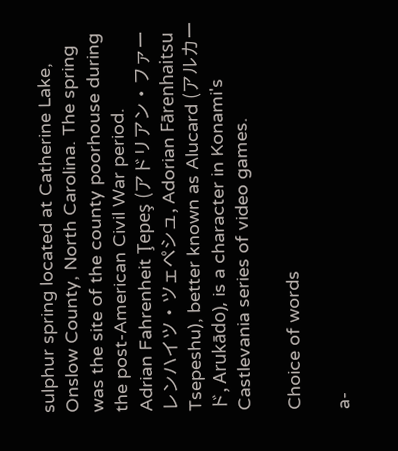sulphur spring located at Catherine Lake, Onslow County, North Carolina. The spring was the site of the county poorhouse during the post-American Civil War period.
Adrian Fahrenheit Ţepeş (アドリアン・ファーレンハイツ・ツェペシュ, Adorian Fārenhaitsu Tsepeshu), better known as Alucard (アルカード, Arukādo), is a character in Konami's Castlevania series of video games.

Choice of words

a-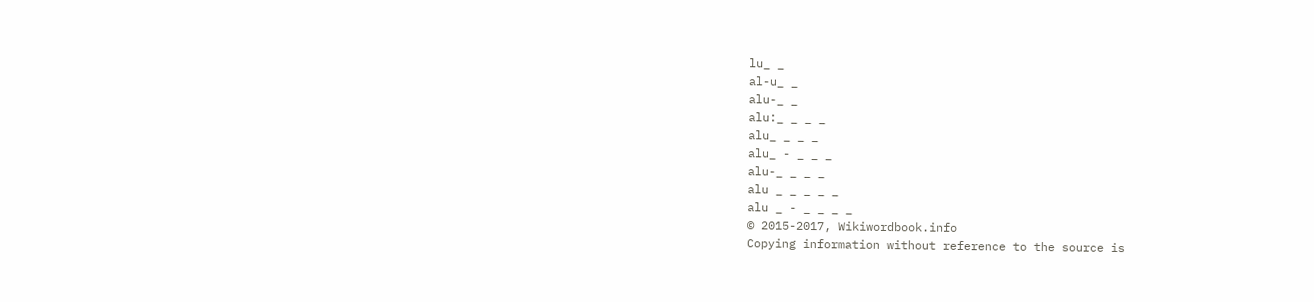lu_ _
al-u_ _
alu-_ _
alu:_ _ _ _
alu_ _ _ _
alu_ - _ _ _
alu-_ _ _ _
alu _ _ _ _ _
alu _ - _ _ _ _
© 2015-2017, Wikiwordbook.info
Copying information without reference to the source is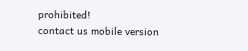prohibited!
contact us mobile version